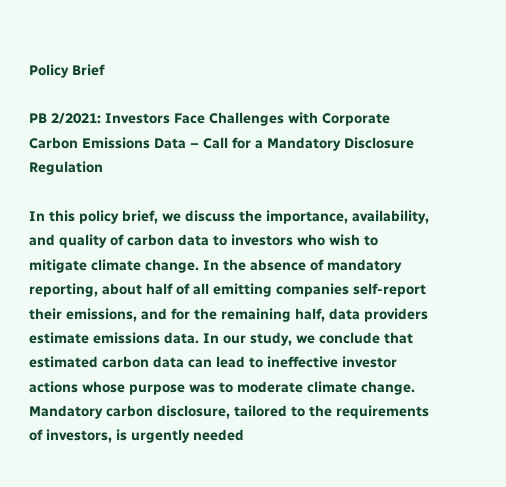Policy Brief

PB 2/2021: Investors Face Challenges with Corporate Carbon Emissions Data – Call for a Mandatory Disclosure Regulation

In this policy brief, we discuss the importance, availability, and quality of carbon data to investors who wish to mitigate climate change. In the absence of mandatory reporting, about half of all emitting companies self-report their emissions, and for the remaining half, data providers estimate emissions data. In our study, we conclude that estimated carbon data can lead to ineffective investor actions whose purpose was to moderate climate change. Mandatory carbon disclosure, tailored to the requirements of investors, is urgently needed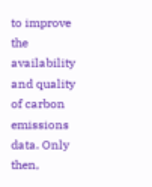to improve the availability and quality of carbon emissions data. Only then,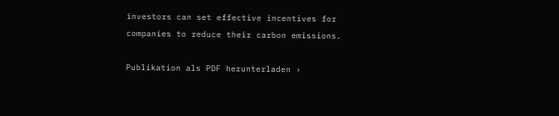investors can set effective incentives for companies to reduce their carbon emissions.

Publikation als PDF herunterladen ›